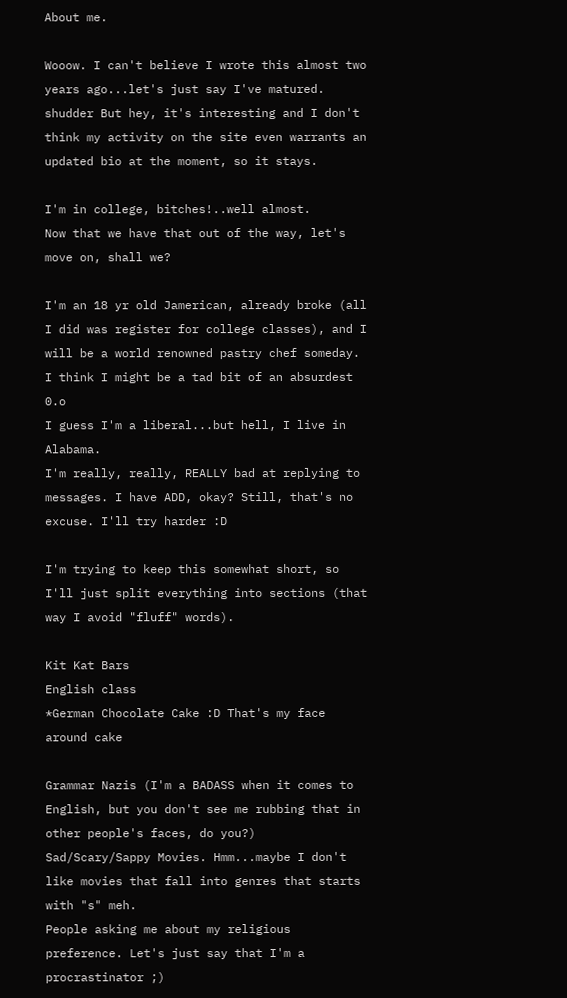About me.

Wooow. I can't believe I wrote this almost two years ago...let's just say I've matured. shudder But hey, it's interesting and I don't think my activity on the site even warrants an updated bio at the moment, so it stays.

I'm in college, bitches!..well almost.
Now that we have that out of the way, let's move on, shall we?

I'm an 18 yr old Jamerican, already broke (all I did was register for college classes), and I will be a world renowned pastry chef someday.
I think I might be a tad bit of an absurdest 0.o
I guess I'm a liberal...but hell, I live in Alabama.
I'm really, really, REALLY bad at replying to messages. I have ADD, okay? Still, that's no excuse. I'll try harder :D

I'm trying to keep this somewhat short, so I'll just split everything into sections (that way I avoid "fluff" words).

Kit Kat Bars
English class
*German Chocolate Cake :D That's my face around cake

Grammar Nazis (I'm a BADASS when it comes to English, but you don't see me rubbing that in other people's faces, do you?)
Sad/Scary/Sappy Movies. Hmm...maybe I don't like movies that fall into genres that starts with "s" meh.
People asking me about my religious preference. Let's just say that I'm a procrastinator ;)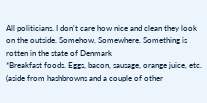All politicians. I don't care how nice and clean they look on the outside. Somehow. Somewhere. Something is rotten in the state of Denmark
*Breakfast foods. Eggs, bacon, sausage, orange juice, etc. (aside from hashbrowns and a couple of other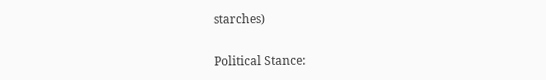starches)

Political Stance: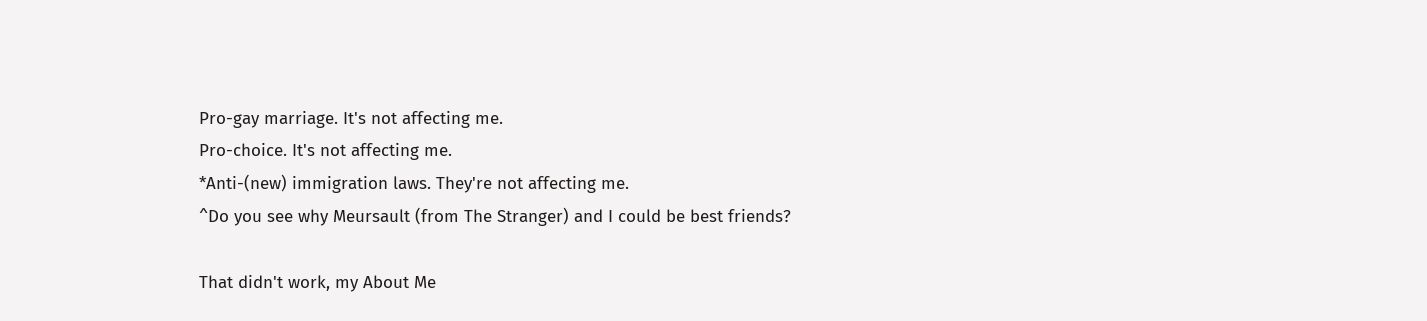Pro-gay marriage. It's not affecting me.
Pro-choice. It's not affecting me.
*Anti-(new) immigration laws. They're not affecting me.
^Do you see why Meursault (from The Stranger) and I could be best friends?

That didn't work, my About Me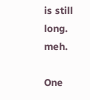is still long. meh.

One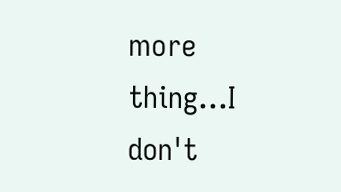more thing...I don't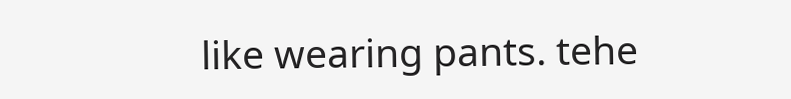like wearing pants. tehe